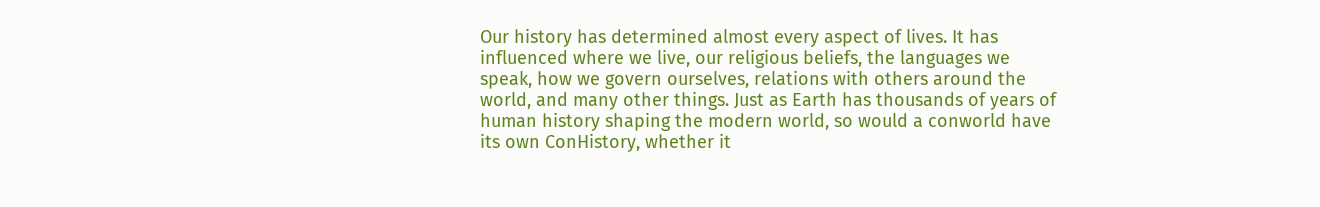Our history has determined almost every aspect of lives. It has influenced where we live, our religious beliefs, the languages we speak, how we govern ourselves, relations with others around the world, and many other things. Just as Earth has thousands of years of human history shaping the modern world, so would a conworld have its own ConHistory, whether it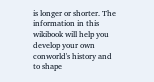is longer or shorter. The information in this wikibook will help you develop your own conworld's history and to shape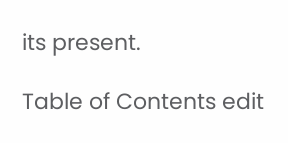its present.

Table of Contents edit